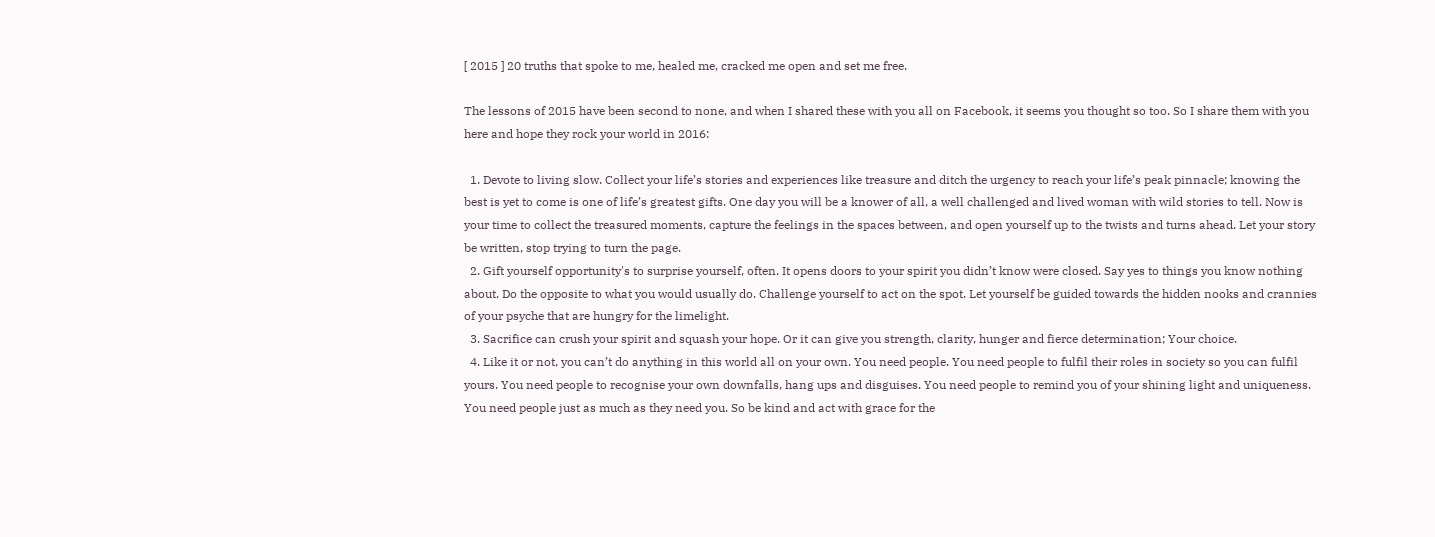[ 2015 ] 20 truths that spoke to me, healed me, cracked me open and set me free.

The lessons of 2015 have been second to none, and when I shared these with you all on Facebook, it seems you thought so too. So I share them with you here and hope they rock your world in 2016:

  1. Devote to living slow. Collect your life’s stories and experiences like treasure and ditch the urgency to reach your life’s peak pinnacle; knowing the best is yet to come is one of life’s greatest gifts. One day you will be a knower of all, a well challenged and lived woman with wild stories to tell. Now is your time to collect the treasured moments, capture the feelings in the spaces between, and open yourself up to the twists and turns ahead. Let your story be written, stop trying to turn the page.
  2. Gift yourself opportunity's to surprise yourself, often. It opens doors to your spirit you didn’t know were closed. Say yes to things you know nothing about. Do the opposite to what you would usually do. Challenge yourself to act on the spot. Let yourself be guided towards the hidden nooks and crannies of your psyche that are hungry for the limelight.
  3. Sacrifice can crush your spirit and squash your hope. Or it can give you strength, clarity, hunger and fierce determination; Your choice.
  4. Like it or not, you can’t do anything in this world all on your own. You need people. You need people to fulfil their roles in society so you can fulfil yours. You need people to recognise your own downfalls, hang ups and disguises. You need people to remind you of your shining light and uniqueness. You need people just as much as they need you. So be kind and act with grace for the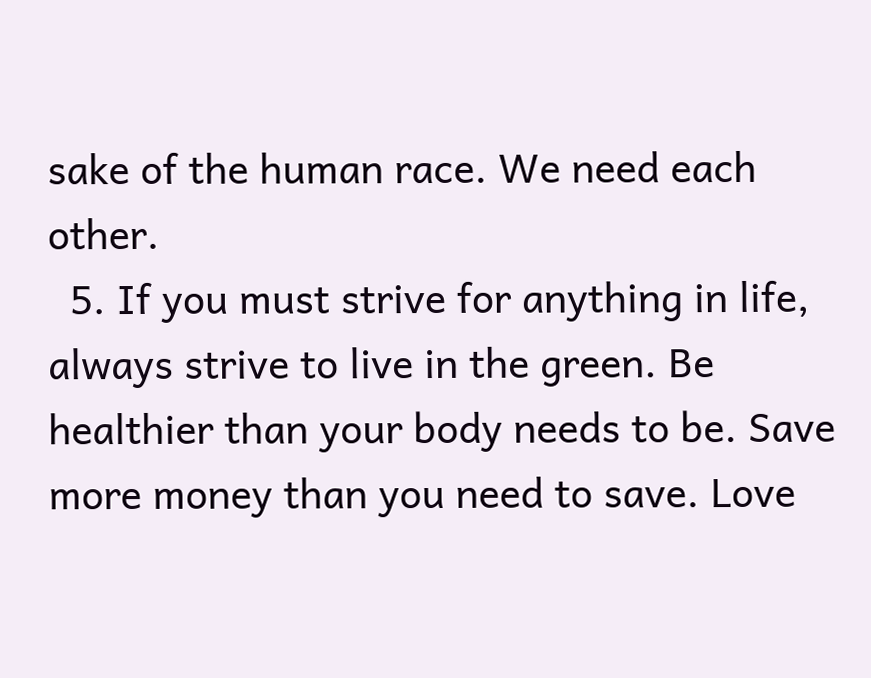sake of the human race. We need each other.
  5. If you must strive for anything in life, always strive to live in the green. Be healthier than your body needs to be. Save more money than you need to save. Love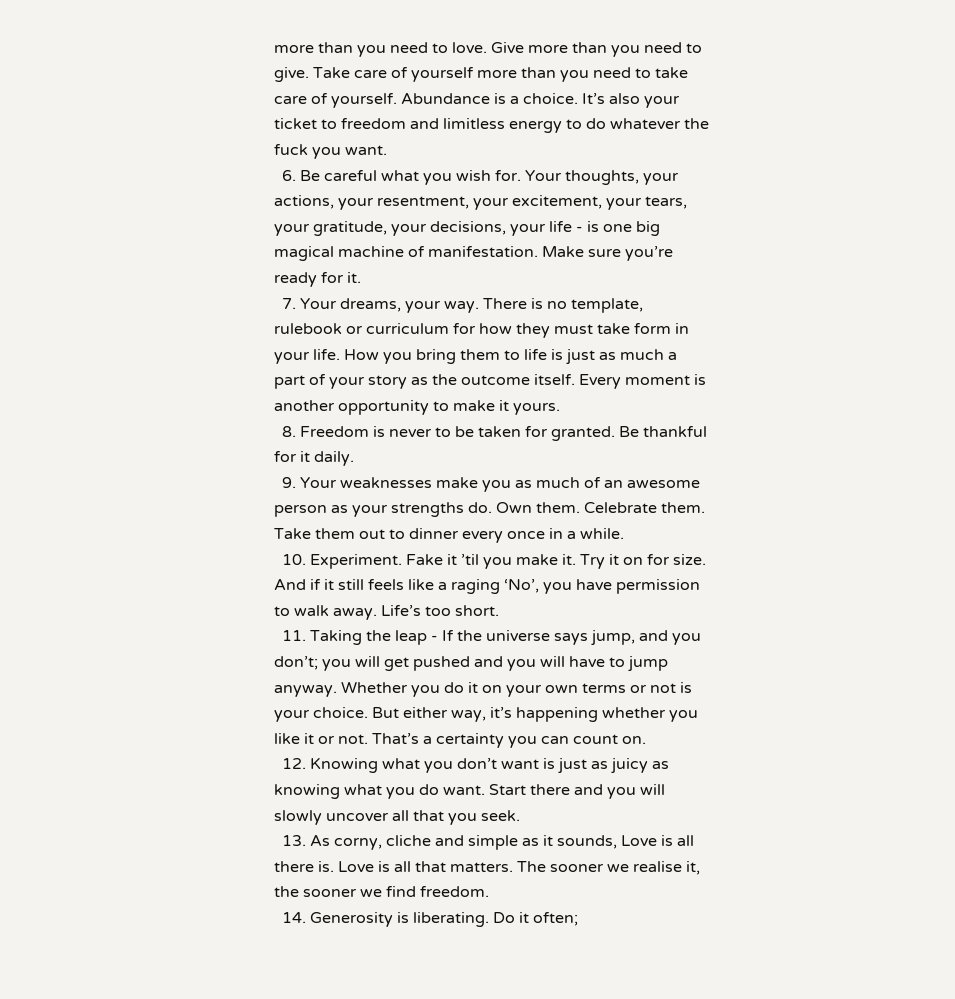more than you need to love. Give more than you need to give. Take care of yourself more than you need to take care of yourself. Abundance is a choice. It’s also your ticket to freedom and limitless energy to do whatever the fuck you want.
  6. Be careful what you wish for. Your thoughts, your actions, your resentment, your excitement, your tears, your gratitude, your decisions, your life - is one big magical machine of manifestation. Make sure you’re ready for it.
  7. Your dreams, your way. There is no template, rulebook or curriculum for how they must take form in your life. How you bring them to life is just as much a part of your story as the outcome itself. Every moment is another opportunity to make it yours.
  8. Freedom is never to be taken for granted. Be thankful for it daily.
  9. Your weaknesses make you as much of an awesome person as your strengths do. Own them. Celebrate them. Take them out to dinner every once in a while.
  10. Experiment. Fake it ’til you make it. Try it on for size. And if it still feels like a raging ‘No’, you have permission to walk away. Life’s too short.
  11. Taking the leap - If the universe says jump, and you don’t; you will get pushed and you will have to jump anyway. Whether you do it on your own terms or not is your choice. But either way, it’s happening whether you like it or not. That’s a certainty you can count on.
  12. Knowing what you don’t want is just as juicy as knowing what you do want. Start there and you will slowly uncover all that you seek.
  13. As corny, cliche and simple as it sounds, Love is all there is. Love is all that matters. The sooner we realise it, the sooner we find freedom.
  14. Generosity is liberating. Do it often;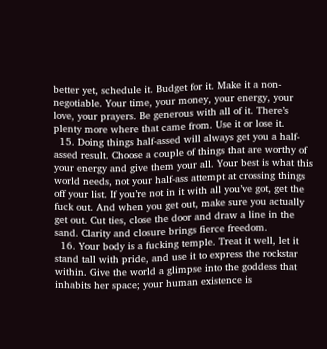better yet, schedule it. Budget for it. Make it a non-negotiable. Your time, your money, your energy, your love, your prayers. Be generous with all of it. There’s plenty more where that came from. Use it or lose it.
  15. Doing things half-assed will always get you a half-assed result. Choose a couple of things that are worthy of your energy and give them your all. Your best is what this world needs, not your half-ass attempt at crossing things off your list. If you’re not in it with all you’ve got, get the fuck out. And when you get out, make sure you actually get out. Cut ties, close the door and draw a line in the sand. Clarity and closure brings fierce freedom.
  16. Your body is a fucking temple. Treat it well, let it stand tall with pride, and use it to express the rockstar within. Give the world a glimpse into the goddess that inhabits her space; your human existence is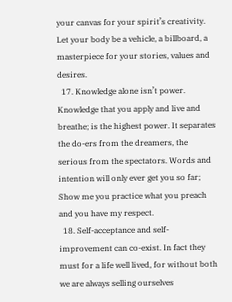your canvas for your spirit’s creativity. Let your body be a vehicle, a billboard, a masterpiece for your stories, values and desires.
  17. Knowledge alone isn’t power. Knowledge that you apply and live and breathe; is the highest power. It separates the do-ers from the dreamers, the serious from the spectators. Words and intention will only ever get you so far; Show me you practice what you preach and you have my respect.
  18. Self-acceptance and self-improvement can co-exist. In fact they must for a life well lived, for without both we are always selling ourselves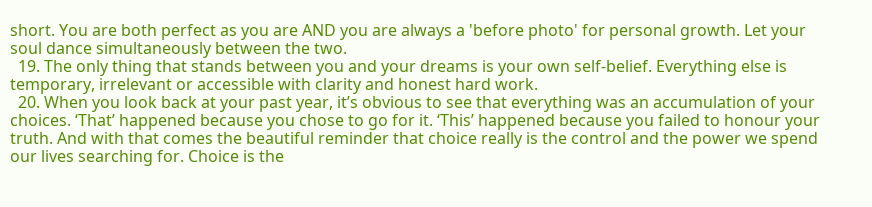short. You are both perfect as you are AND you are always a 'before photo' for personal growth. Let your soul dance simultaneously between the two.
  19. The only thing that stands between you and your dreams is your own self-belief. Everything else is temporary, irrelevant or accessible with clarity and honest hard work.
  20. When you look back at your past year, it’s obvious to see that everything was an accumulation of your choices. ‘That’ happened because you chose to go for it. ‘This’ happened because you failed to honour your truth. And with that comes the beautiful reminder that choice really is the control and the power we spend our lives searching for. Choice is the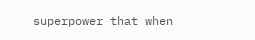superpower that when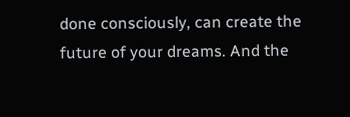done consciously, can create the future of your dreams. And the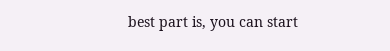best part is, you can start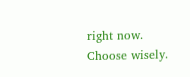right now. Choose wisely.